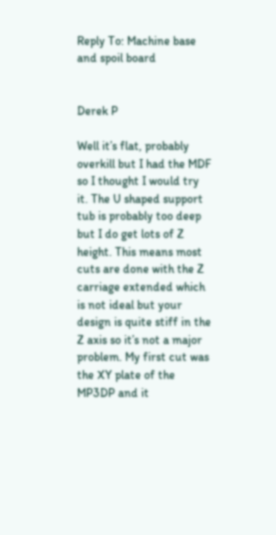Reply To: Machine base and spoil board


Derek P

Well it’s flat, probably overkill but I had the MDF so I thought I would try it. The U shaped support tub is probably too deep but I do get lots of Z height. This means most cuts are done with the Z carriage extended which is not ideal but your design is quite stiff in the Z axis so it’s not a major problem. My first cut was the XY plate of the MP3DP and it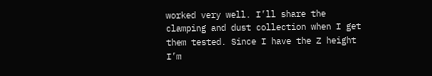worked very well. I’ll share the clamping and dust collection when I get them tested. Since I have the Z height I’m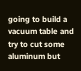going to build a vacuum table and try to cut some aluminum but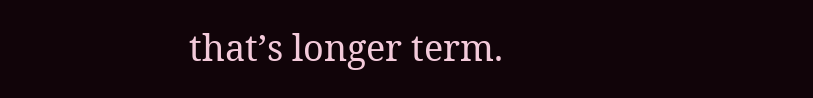that’s longer term.